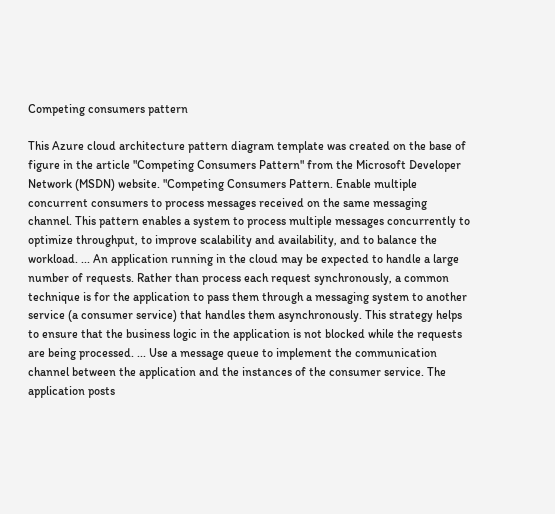Competing consumers pattern

This Azure cloud architecture pattern diagram template was created on the base of figure in the article "Competing Consumers Pattern" from the Microsoft Developer Network (MSDN) website. "Competing Consumers Pattern. Enable multiple concurrent consumers to process messages received on the same messaging channel. This pattern enables a system to process multiple messages concurrently to optimize throughput, to improve scalability and availability, and to balance the workload. ... An application running in the cloud may be expected to handle a large number of requests. Rather than process each request synchronously, a common technique is for the application to pass them through a messaging system to another service (a consumer service) that handles them asynchronously. This strategy helps to ensure that the business logic in the application is not blocked while the requests are being processed. ... Use a message queue to implement the communication channel between the application and the instances of the consumer service. The application posts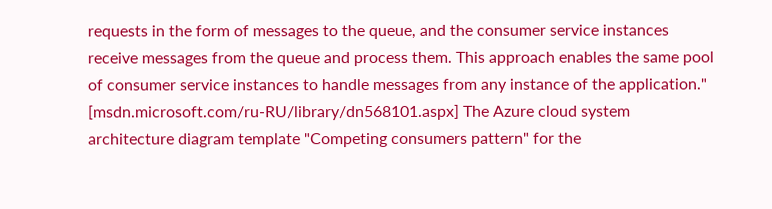requests in the form of messages to the queue, and the consumer service instances receive messages from the queue and process them. This approach enables the same pool of consumer service instances to handle messages from any instance of the application." [msdn.microsoft.com/ru-RU/library/dn568101.aspx] The Azure cloud system architecture diagram template "Competing consumers pattern" for the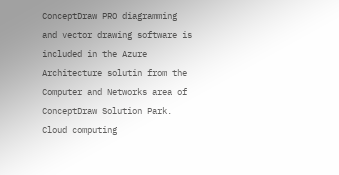ConceptDraw PRO diagramming and vector drawing software is included in the Azure Architecture solutin from the Computer and Networks area of ConceptDraw Solution Park.
Cloud computing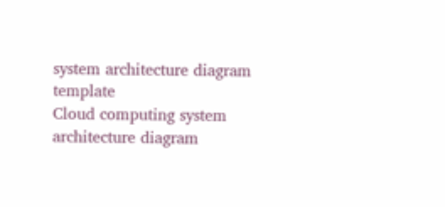system architecture diagram template
Cloud computing system architecture diagram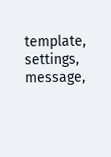template, settings, message,